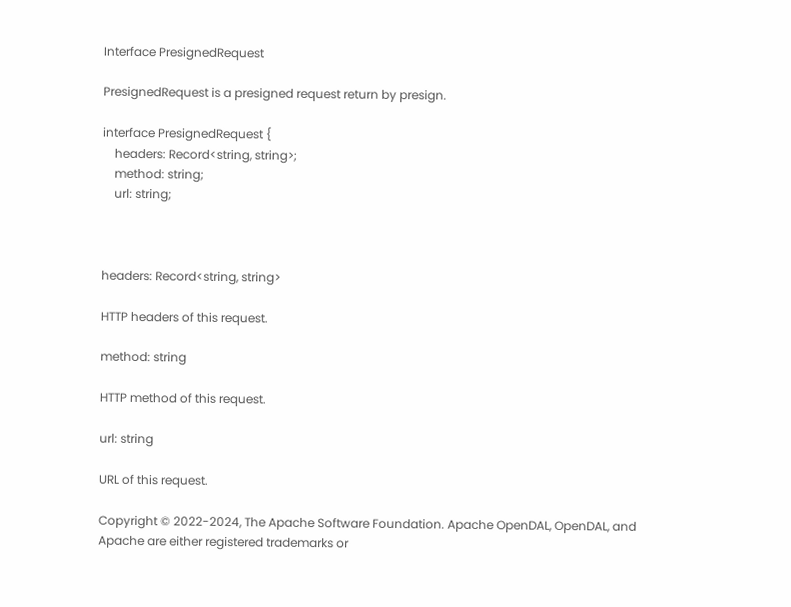Interface PresignedRequest

PresignedRequest is a presigned request return by presign.

interface PresignedRequest {
    headers: Record<string, string>;
    method: string;
    url: string;



headers: Record<string, string>

HTTP headers of this request.

method: string

HTTP method of this request.

url: string

URL of this request.

Copyright © 2022-2024, The Apache Software Foundation. Apache OpenDAL, OpenDAL, and Apache are either registered trademarks or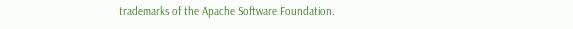trademarks of the Apache Software Foundation.